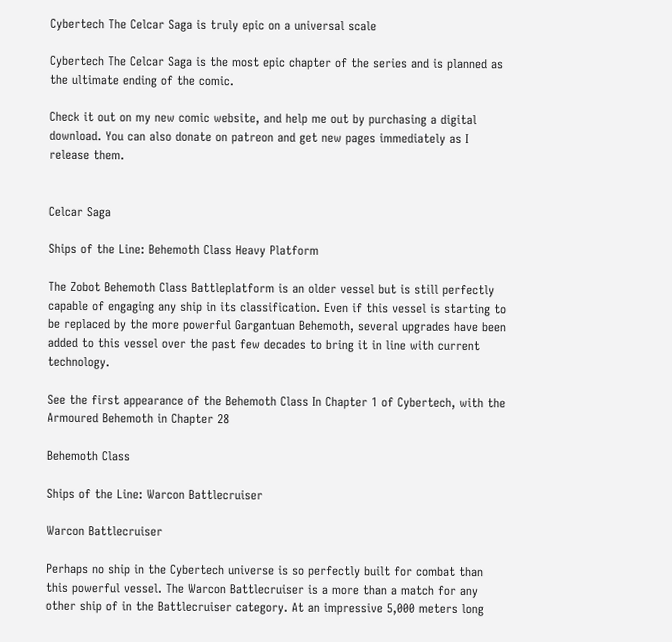Cybertech The Celcar Saga is truly epic on a universal scale

Cybertech The Celcar Saga is the most epic chapter of the series and is planned as the ultimate ending of the comic.

Check it out on my new comic website, and help me out by purchasing a digital download. You can also donate on patreon and get new pages immediately as I release them.


Celcar Saga

Ships of the Line: Behemoth Class Heavy Platform

The Zobot Behemoth Class Battleplatform is an older vessel but is still perfectly capable of engaging any ship in its classification. Even if this vessel is starting to be replaced by the more powerful Gargantuan Behemoth, several upgrades have been added to this vessel over the past few decades to bring it in line with current technology.

See the first appearance of the Behemoth Class In Chapter 1 of Cybertech, with the Armoured Behemoth in Chapter 28

Behemoth Class

Ships of the Line: Warcon Battlecruiser

Warcon Battlecruiser

Perhaps no ship in the Cybertech universe is so perfectly built for combat than this powerful vessel. The Warcon Battlecruiser is a more than a match for any other ship of in the Battlecruiser category. At an impressive 5,000 meters long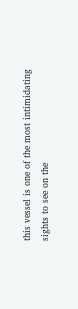this vessel is one of the most intimidating sights to see on the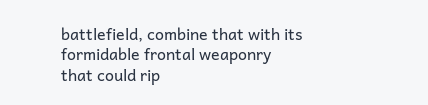battlefield, combine that with its formidable frontal weaponry that could rip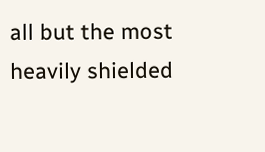all but the most heavily shielded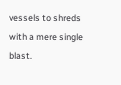vessels to shreds with a mere single blast.